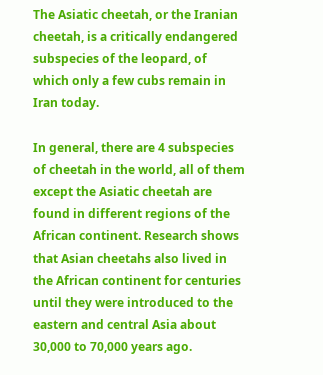The Asiatic cheetah, or the Iranian cheetah, is a critically endangered subspecies of the leopard, of which only a few cubs remain in Iran today.

In general, there are 4 subspecies of cheetah in the world, all of them except the Asiatic cheetah are found in different regions of the African continent. Research shows that Asian cheetahs also lived in the African continent for centuries until they were introduced to the eastern and central Asia about 30,000 to 70,000 years ago.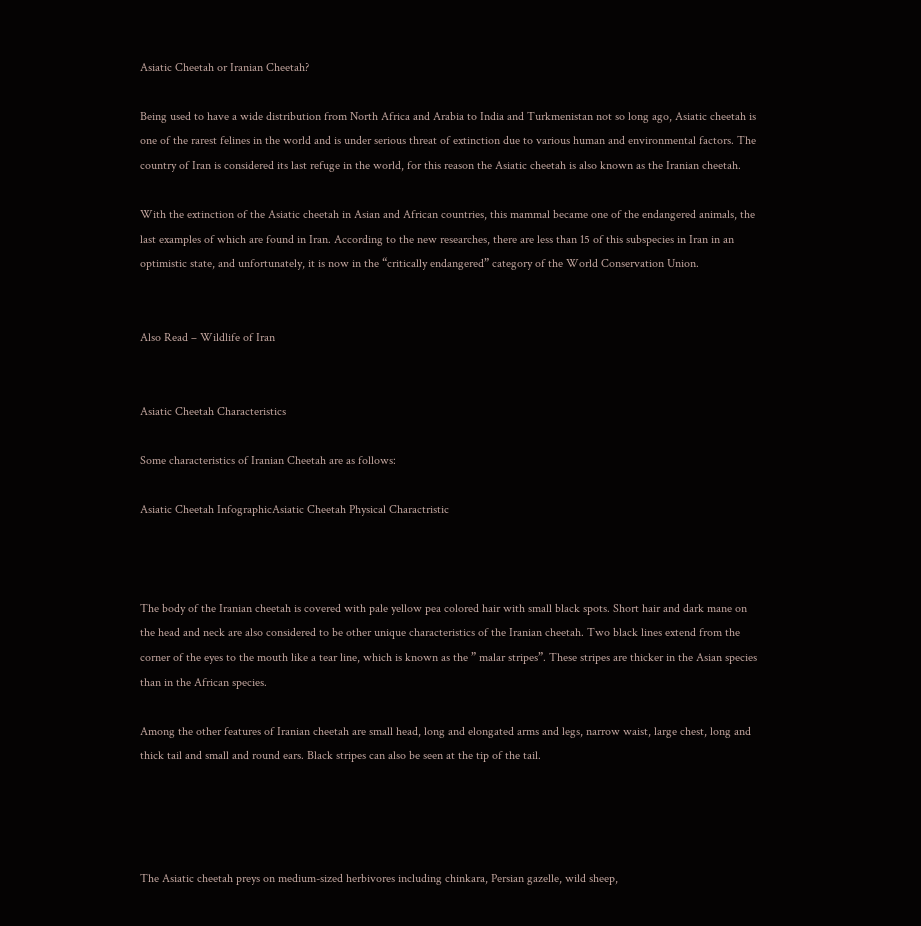Asiatic Cheetah or Iranian Cheetah?

Being used to have a wide distribution from North Africa and Arabia to India and Turkmenistan not so long ago, Asiatic cheetah is one of the rarest felines in the world and is under serious threat of extinction due to various human and environmental factors. The country of Iran is considered its last refuge in the world, for this reason the Asiatic cheetah is also known as the Iranian cheetah.

With the extinction of the Asiatic cheetah in Asian and African countries, this mammal became one of the endangered animals, the last examples of which are found in Iran. According to the new researches, there are less than 15 of this subspecies in Iran in an optimistic state, and unfortunately, it is now in the “critically endangered” category of the World Conservation Union.


Also Read – Wildlife of Iran


Asiatic Cheetah Characteristics

Some characteristics of Iranian Cheetah are as follows:

Asiatic Cheetah InfographicAsiatic Cheetah Physical Charactristic



The body of the Iranian cheetah is covered with pale yellow pea colored hair with small black spots. Short hair and dark mane on the head and neck are also considered to be other unique characteristics of the Iranian cheetah. Two black lines extend from the corner of the eyes to the mouth like a tear line, which is known as the ” malar stripes”. These stripes are thicker in the Asian species than in the African species.

Among the other features of Iranian cheetah are small head, long and elongated arms and legs, narrow waist, large chest, long and thick tail and small and round ears. Black stripes can also be seen at the tip of the tail.




The Asiatic cheetah preys on medium-sized herbivores including chinkara, Persian gazelle, wild sheep,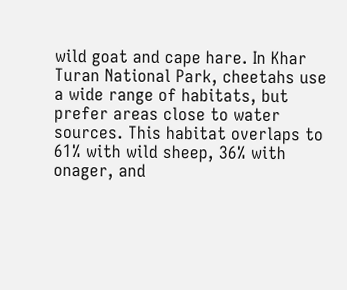wild goat and cape hare. In Khar Turan National Park, cheetahs use a wide range of habitats, but prefer areas close to water sources. This habitat overlaps to 61% with wild sheep, 36% with onager, and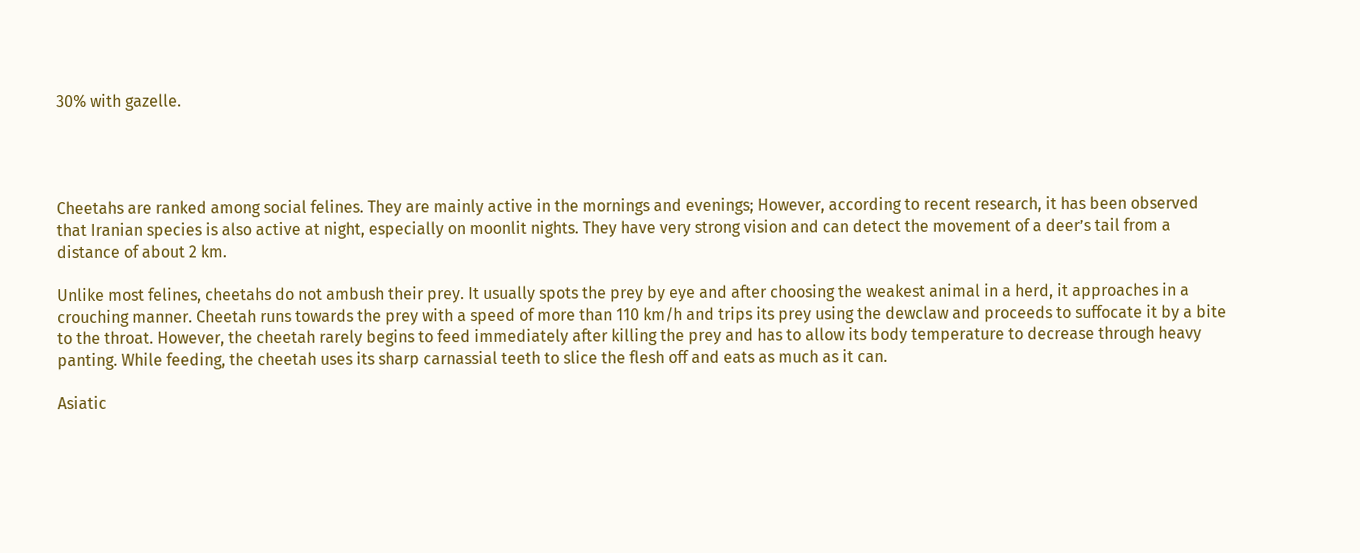30% with gazelle.




Cheetahs are ranked among social felines. They are mainly active in the mornings and evenings; However, according to recent research, it has been observed that Iranian species is also active at night, especially on moonlit nights. They have very strong vision and can detect the movement of a deer’s tail from a distance of about 2 km.

Unlike most felines, cheetahs do not ambush their prey. It usually spots the prey by eye and after choosing the weakest animal in a herd, it approaches in a crouching manner. Cheetah runs towards the prey with a speed of more than 110 km/h and trips its prey using the dewclaw and proceeds to suffocate it by a bite to the throat. However, the cheetah rarely begins to feed immediately after killing the prey and has to allow its body temperature to decrease through heavy panting. While feeding, the cheetah uses its sharp carnassial teeth to slice the flesh off and eats as much as it can.

Asiatic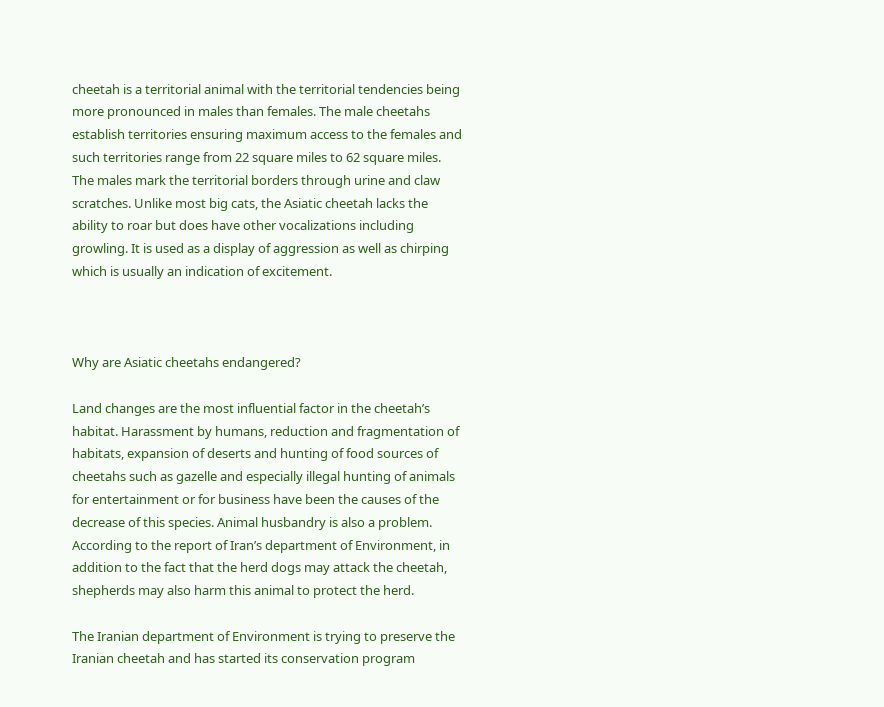cheetah is a territorial animal with the territorial tendencies being more pronounced in males than females. The male cheetahs establish territories ensuring maximum access to the females and such territories range from 22 square miles to 62 square miles. The males mark the territorial borders through urine and claw scratches. Unlike most big cats, the Asiatic cheetah lacks the ability to roar but does have other vocalizations including growling. It is used as a display of aggression as well as chirping which is usually an indication of excitement.



Why are Asiatic cheetahs endangered?

Land changes are the most influential factor in the cheetah’s habitat. Harassment by humans, reduction and fragmentation of habitats, expansion of deserts and hunting of food sources of cheetahs such as gazelle and especially illegal hunting of animals for entertainment or for business have been the causes of the decrease of this species. Animal husbandry is also a problem. According to the report of Iran’s department of Environment, in addition to the fact that the herd dogs may attack the cheetah, shepherds may also harm this animal to protect the herd.

The Iranian department of Environment is trying to preserve the Iranian cheetah and has started its conservation program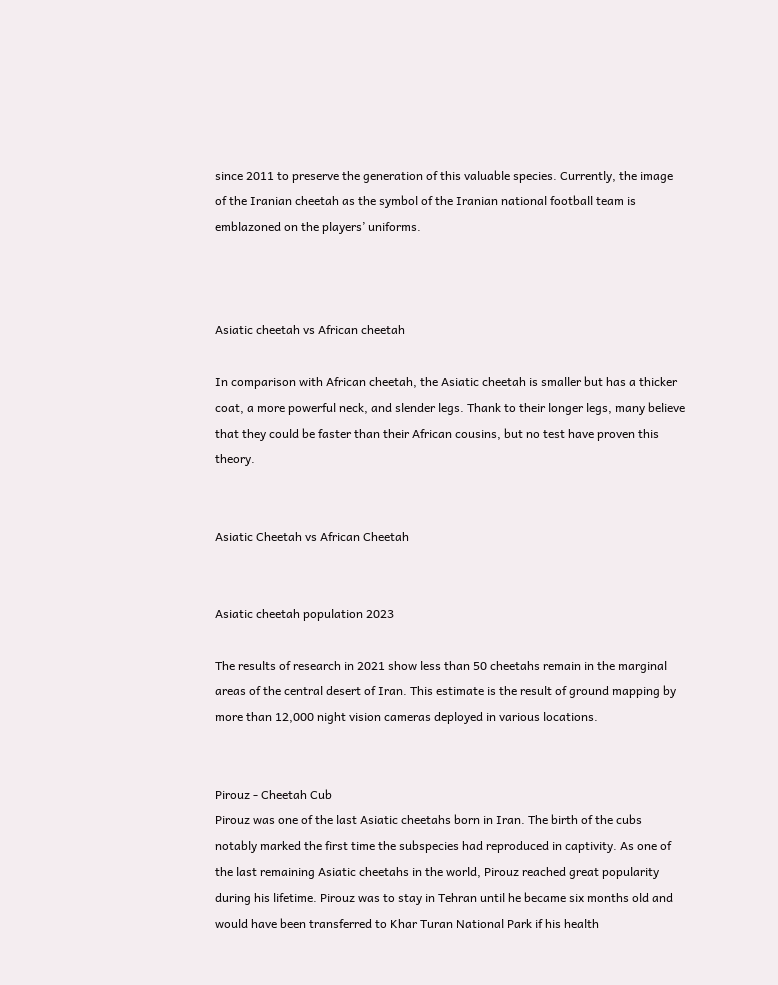since 2011 to preserve the generation of this valuable species. Currently, the image of the Iranian cheetah as the symbol of the Iranian national football team is emblazoned on the players’ uniforms.



Asiatic cheetah vs African cheetah

In comparison with African cheetah, the Asiatic cheetah is smaller but has a thicker coat, a more powerful neck, and slender legs. Thank to their longer legs, many believe that they could be faster than their African cousins, but no test have proven this theory.


Asiatic Cheetah vs African Cheetah


Asiatic cheetah population 2023

The results of research in 2021 show less than 50 cheetahs remain in the marginal areas of the central desert of Iran. This estimate is the result of ground mapping by more than 12,000 night vision cameras deployed in various locations.


Pirouz - Cheetah Cub
Pirouz was one of the last Asiatic cheetahs born in Iran. The birth of the cubs notably marked the first time the subspecies had reproduced in captivity. As one of the last remaining Asiatic cheetahs in the world, Pirouz reached great popularity during his lifetime. Pirouz was to stay in Tehran until he became six months old and would have been transferred to Khar Turan National Park if his health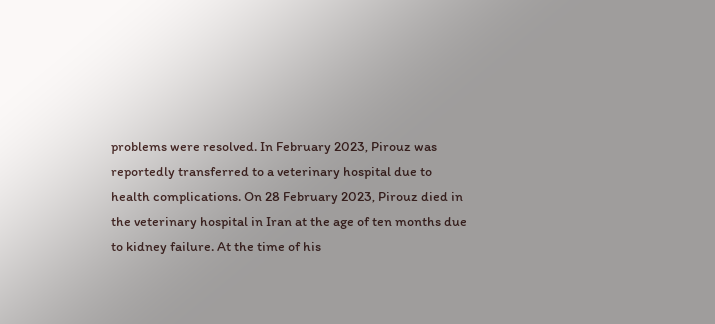problems were resolved. In February 2023, Pirouz was reportedly transferred to a veterinary hospital due to health complications. On 28 February 2023, Pirouz died in the veterinary hospital in Iran at the age of ten months due to kidney failure. At the time of his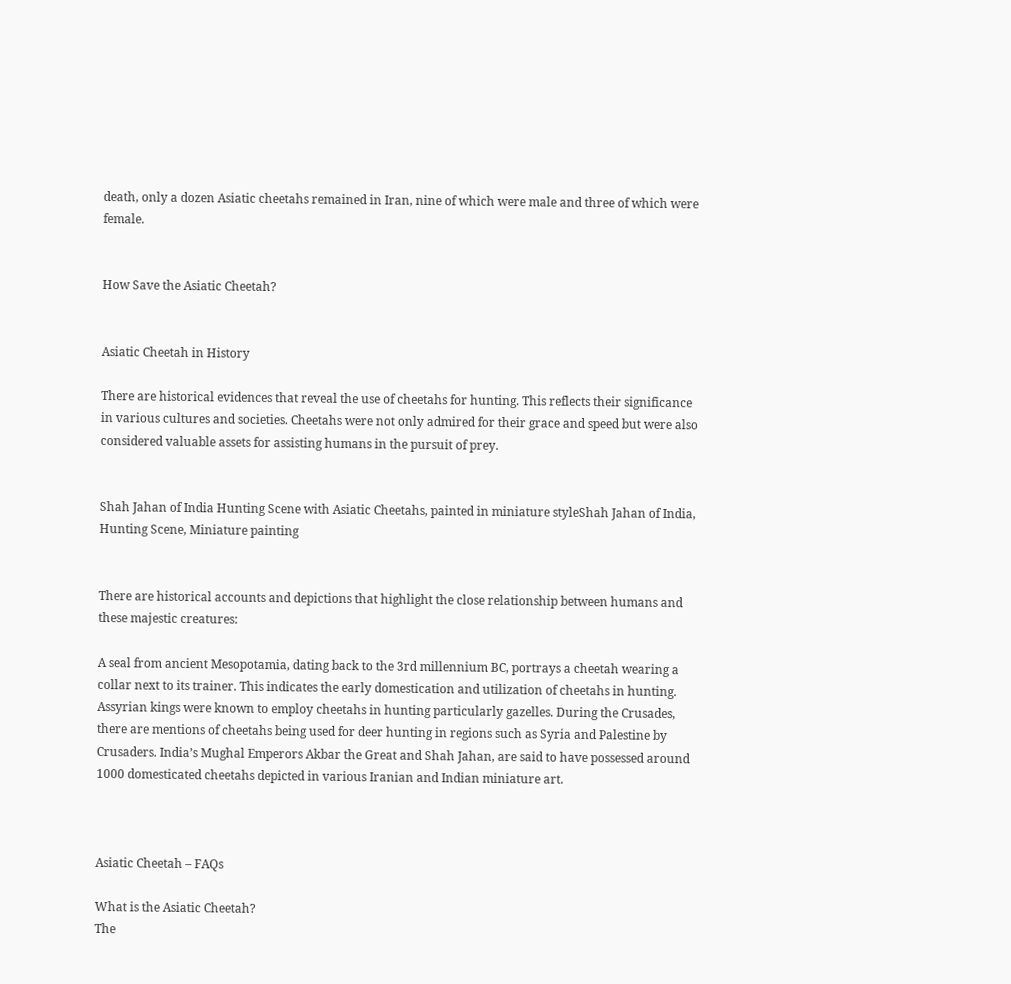death, only a dozen Asiatic cheetahs remained in Iran, nine of which were male and three of which were female.


How Save the Asiatic Cheetah?


Asiatic Cheetah in History

There are historical evidences that reveal the use of cheetahs for hunting. This reflects their significance in various cultures and societies. Cheetahs were not only admired for their grace and speed but were also considered valuable assets for assisting humans in the pursuit of prey.


Shah Jahan of India Hunting Scene with Asiatic Cheetahs, painted in miniature styleShah Jahan of India, Hunting Scene, Miniature painting


There are historical accounts and depictions that highlight the close relationship between humans and these majestic creatures:

A seal from ancient Mesopotamia, dating back to the 3rd millennium BC, portrays a cheetah wearing a collar next to its trainer. This indicates the early domestication and utilization of cheetahs in hunting. Assyrian kings were known to employ cheetahs in hunting particularly gazelles. During the Crusades, there are mentions of cheetahs being used for deer hunting in regions such as Syria and Palestine by Crusaders. India’s Mughal Emperors Akbar the Great and Shah Jahan, are said to have possessed around 1000 domesticated cheetahs depicted in various Iranian and Indian miniature art.



Asiatic Cheetah – FAQs

What is the Asiatic Cheetah?
The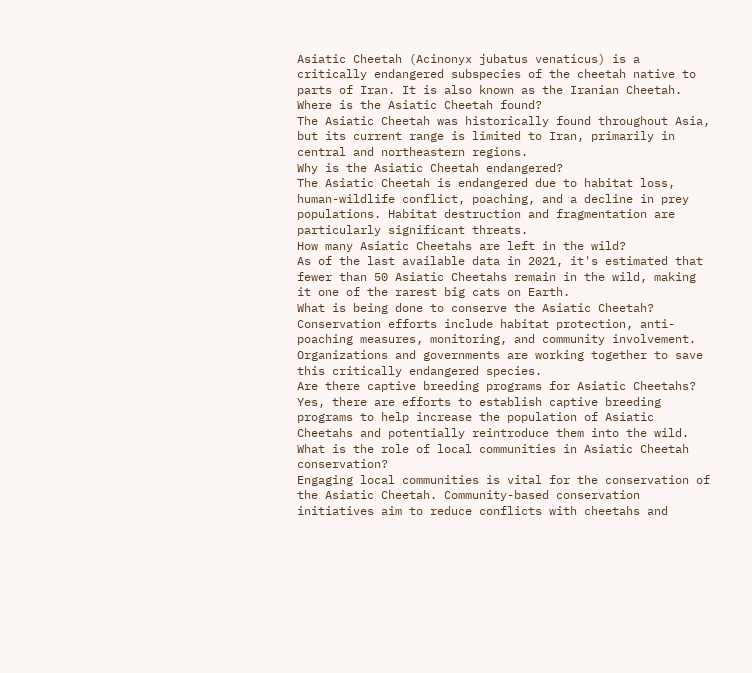Asiatic Cheetah (Acinonyx jubatus venaticus) is a critically endangered subspecies of the cheetah native to parts of Iran. It is also known as the Iranian Cheetah.
Where is the Asiatic Cheetah found?
The Asiatic Cheetah was historically found throughout Asia, but its current range is limited to Iran, primarily in central and northeastern regions.
Why is the Asiatic Cheetah endangered?
The Asiatic Cheetah is endangered due to habitat loss, human-wildlife conflict, poaching, and a decline in prey populations. Habitat destruction and fragmentation are particularly significant threats.
How many Asiatic Cheetahs are left in the wild?
As of the last available data in 2021, it's estimated that fewer than 50 Asiatic Cheetahs remain in the wild, making it one of the rarest big cats on Earth.
What is being done to conserve the Asiatic Cheetah?
Conservation efforts include habitat protection, anti-poaching measures, monitoring, and community involvement. Organizations and governments are working together to save this critically endangered species.
Are there captive breeding programs for Asiatic Cheetahs?
Yes, there are efforts to establish captive breeding programs to help increase the population of Asiatic Cheetahs and potentially reintroduce them into the wild.
What is the role of local communities in Asiatic Cheetah conservation?
Engaging local communities is vital for the conservation of the Asiatic Cheetah. Community-based conservation initiatives aim to reduce conflicts with cheetahs and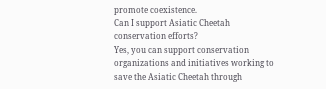promote coexistence.
Can I support Asiatic Cheetah conservation efforts?
Yes, you can support conservation organizations and initiatives working to save the Asiatic Cheetah through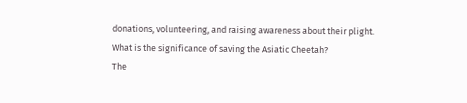donations, volunteering, and raising awareness about their plight.
What is the significance of saving the Asiatic Cheetah?
The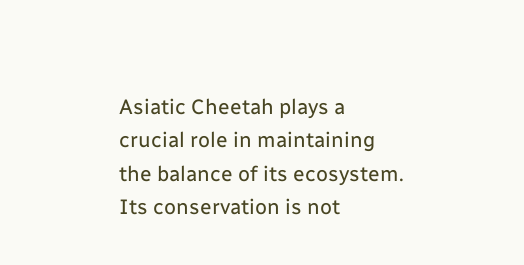Asiatic Cheetah plays a crucial role in maintaining the balance of its ecosystem. Its conservation is not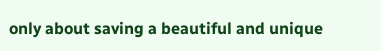only about saving a beautiful and unique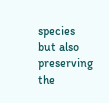species but also preserving the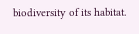biodiversity of its habitat.